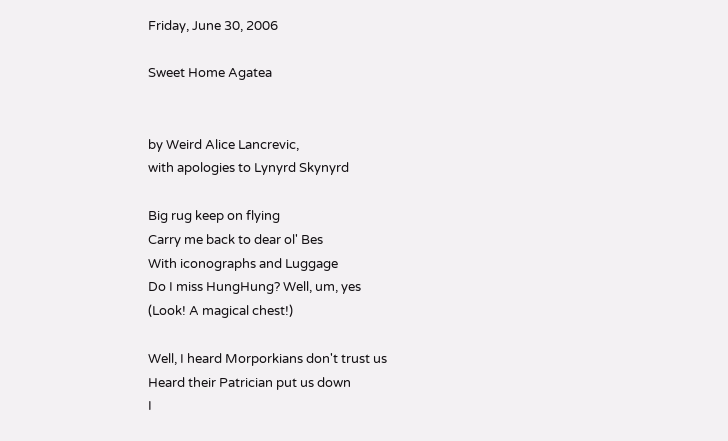Friday, June 30, 2006

Sweet Home Agatea


by Weird Alice Lancrevic,
with apologies to Lynyrd Skynyrd

Big rug keep on flying
Carry me back to dear ol' Bes
With iconographs and Luggage
Do I miss HungHung? Well, um, yes
(Look! A magical chest!)

Well, I heard Morporkians don't trust us
Heard their Patrician put us down
I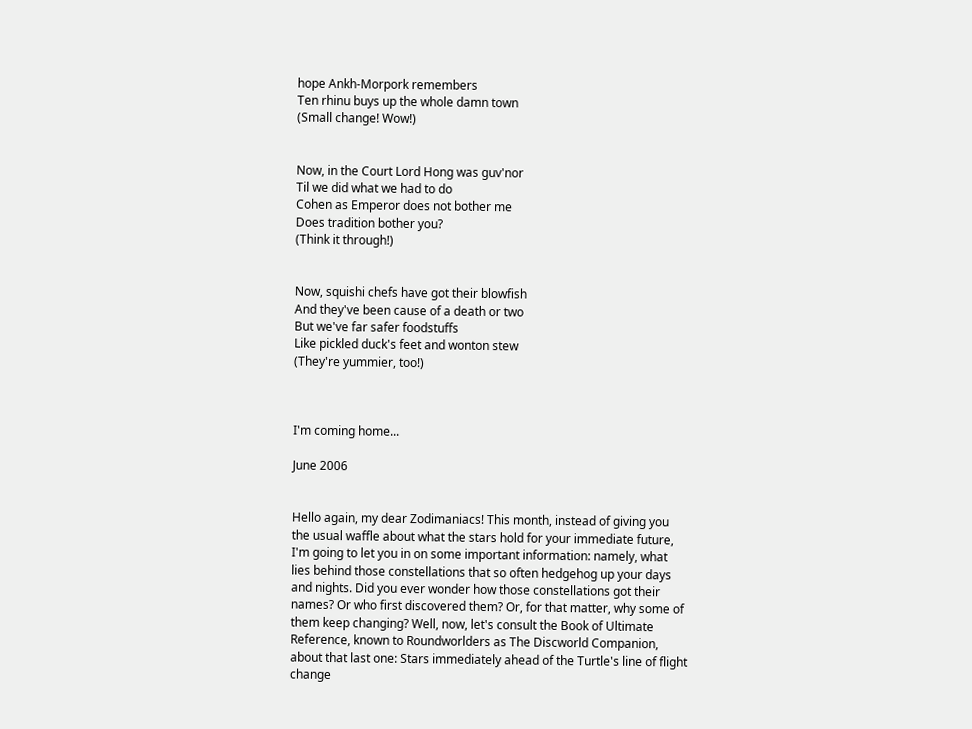hope Ankh-Morpork remembers
Ten rhinu buys up the whole damn town
(Small change! Wow!)


Now, in the Court Lord Hong was guv'nor
Til we did what we had to do
Cohen as Emperor does not bother me
Does tradition bother you?
(Think it through!)


Now, squishi chefs have got their blowfish
And they've been cause of a death or two
But we've far safer foodstuffs
Like pickled duck's feet and wonton stew
(They're yummier, too!)



I'm coming home...

June 2006


Hello again, my dear Zodimaniacs! This month, instead of giving you the usual waffle about what the stars hold for your immediate future, I'm going to let you in on some important information: namely, what lies behind those constellations that so often hedgehog up your days and nights. Did you ever wonder how those constellations got their names? Or who first discovered them? Or, for that matter, why some of them keep changing? Well, now, let's consult the Book of Ultimate Reference, known to Roundworlders as The Discworld Companion, about that last one: Stars immediately ahead of the Turtle's line of flight change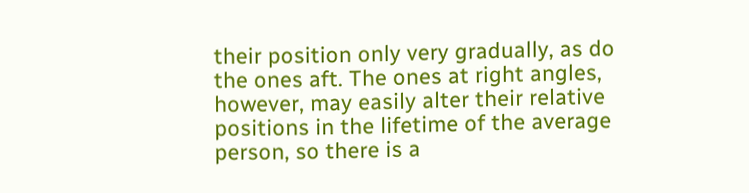their position only very gradually, as do the ones aft. The ones at right angles, however, may easily alter their relative positions in the lifetime of the average person, so there is a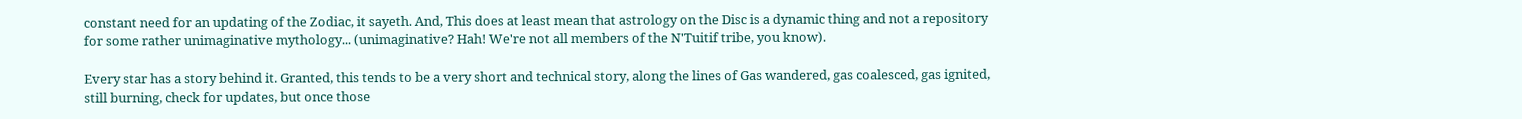constant need for an updating of the Zodiac, it sayeth. And, This does at least mean that astrology on the Disc is a dynamic thing and not a repository for some rather unimaginative mythology... (unimaginative? Hah! We're not all members of the N'Tuitif tribe, you know).

Every star has a story behind it. Granted, this tends to be a very short and technical story, along the lines of Gas wandered, gas coalesced, gas ignited, still burning, check for updates, but once those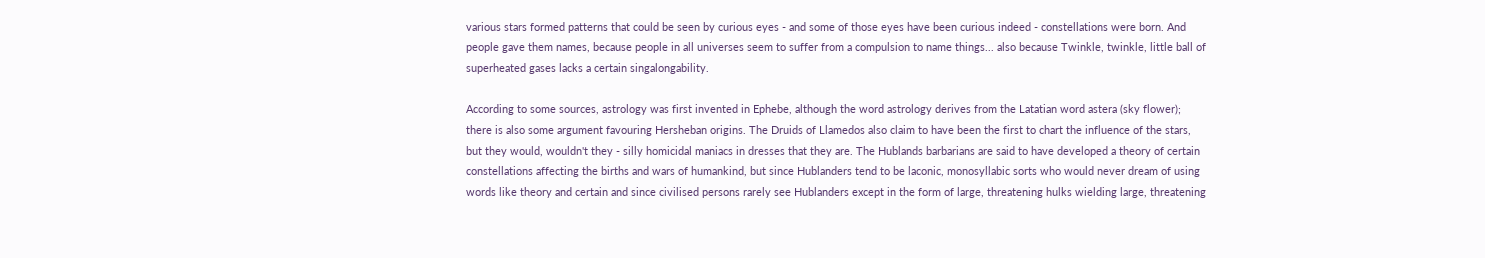various stars formed patterns that could be seen by curious eyes - and some of those eyes have been curious indeed - constellations were born. And people gave them names, because people in all universes seem to suffer from a compulsion to name things... also because Twinkle, twinkle, little ball of superheated gases lacks a certain singalongability.

According to some sources, astrology was first invented in Ephebe, although the word astrology derives from the Latatian word astera (sky flower); there is also some argument favouring Hersheban origins. The Druids of Llamedos also claim to have been the first to chart the influence of the stars, but they would, wouldn't they - silly homicidal maniacs in dresses that they are. The Hublands barbarians are said to have developed a theory of certain constellations affecting the births and wars of humankind, but since Hublanders tend to be laconic, monosyllabic sorts who would never dream of using words like theory and certain and since civilised persons rarely see Hublanders except in the form of large, threatening hulks wielding large, threatening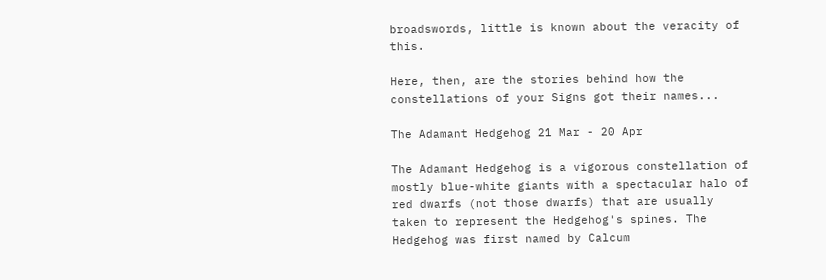broadswords, little is known about the veracity of this.

Here, then, are the stories behind how the constellations of your Signs got their names...

The Adamant Hedgehog 21 Mar - 20 Apr

The Adamant Hedgehog is a vigorous constellation of mostly blue-white giants with a spectacular halo of red dwarfs (not those dwarfs) that are usually taken to represent the Hedgehog's spines. The Hedgehog was first named by Calcum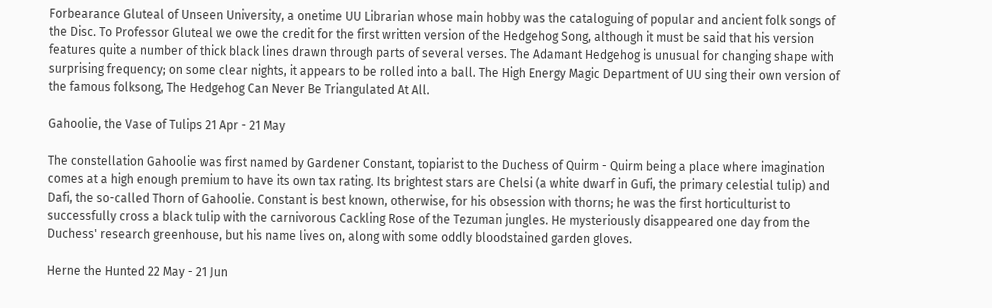Forbearance Gluteal of Unseen University, a onetime UU Librarian whose main hobby was the cataloguing of popular and ancient folk songs of the Disc. To Professor Gluteal we owe the credit for the first written version of the Hedgehog Song, although it must be said that his version features quite a number of thick black lines drawn through parts of several verses. The Adamant Hedgehog is unusual for changing shape with surprising frequency; on some clear nights, it appears to be rolled into a ball. The High Energy Magic Department of UU sing their own version of the famous folksong, The Hedgehog Can Never Be Triangulated At All.

Gahoolie, the Vase of Tulips 21 Apr - 21 May

The constellation Gahoolie was first named by Gardener Constant, topiarist to the Duchess of Quirm - Quirm being a place where imagination comes at a high enough premium to have its own tax rating. Its brightest stars are Chelsi (a white dwarf in Gufi, the primary celestial tulip) and Dafi, the so-called Thorn of Gahoolie. Constant is best known, otherwise, for his obsession with thorns; he was the first horticulturist to successfully cross a black tulip with the carnivorous Cackling Rose of the Tezuman jungles. He mysteriously disappeared one day from the Duchess' research greenhouse, but his name lives on, along with some oddly bloodstained garden gloves.

Herne the Hunted 22 May - 21 Jun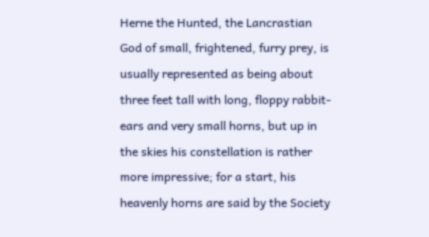Herne the Hunted, the Lancrastian God of small, frightened, furry prey, is usually represented as being about three feet tall with long, floppy rabbit-ears and very small horns, but up in the skies his constellation is rather more impressive; for a start, his heavenly horns are said by the Society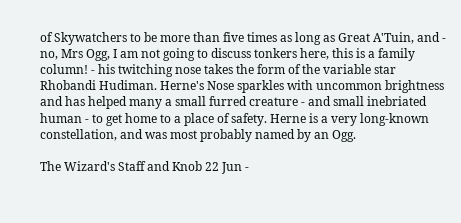of Skywatchers to be more than five times as long as Great A'Tuin, and - no, Mrs Ogg, I am not going to discuss tonkers here, this is a family column! - his twitching nose takes the form of the variable star Rhobandi Hudiman. Herne's Nose sparkles with uncommon brightness and has helped many a small furred creature - and small inebriated human - to get home to a place of safety. Herne is a very long-known constellation, and was most probably named by an Ogg.

The Wizard's Staff and Knob 22 Jun -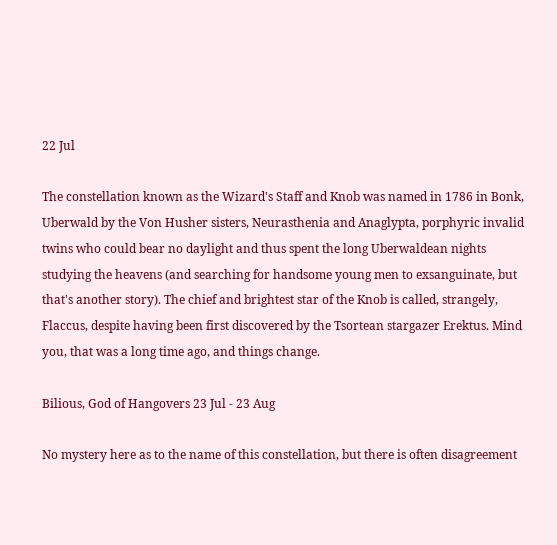22 Jul

The constellation known as the Wizard's Staff and Knob was named in 1786 in Bonk, Uberwald by the Von Husher sisters, Neurasthenia and Anaglypta, porphyric invalid twins who could bear no daylight and thus spent the long Uberwaldean nights studying the heavens (and searching for handsome young men to exsanguinate, but that's another story). The chief and brightest star of the Knob is called, strangely, Flaccus, despite having been first discovered by the Tsortean stargazer Erektus. Mind you, that was a long time ago, and things change.

Bilious, God of Hangovers 23 Jul - 23 Aug

No mystery here as to the name of this constellation, but there is often disagreement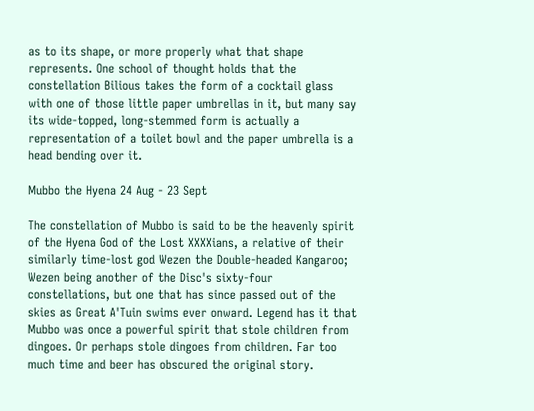as to its shape, or more properly what that shape represents. One school of thought holds that the constellation Bilious takes the form of a cocktail glass with one of those little paper umbrellas in it, but many say its wide-topped, long-stemmed form is actually a representation of a toilet bowl and the paper umbrella is a head bending over it.

Mubbo the Hyena 24 Aug - 23 Sept

The constellation of Mubbo is said to be the heavenly spirit of the Hyena God of the Lost XXXXians, a relative of their similarly time-lost god Wezen the Double-headed Kangaroo; Wezen being another of the Disc's sixty-four constellations, but one that has since passed out of the skies as Great A'Tuin swims ever onward. Legend has it that Mubbo was once a powerful spirit that stole children from dingoes. Or perhaps stole dingoes from children. Far too much time and beer has obscured the original story.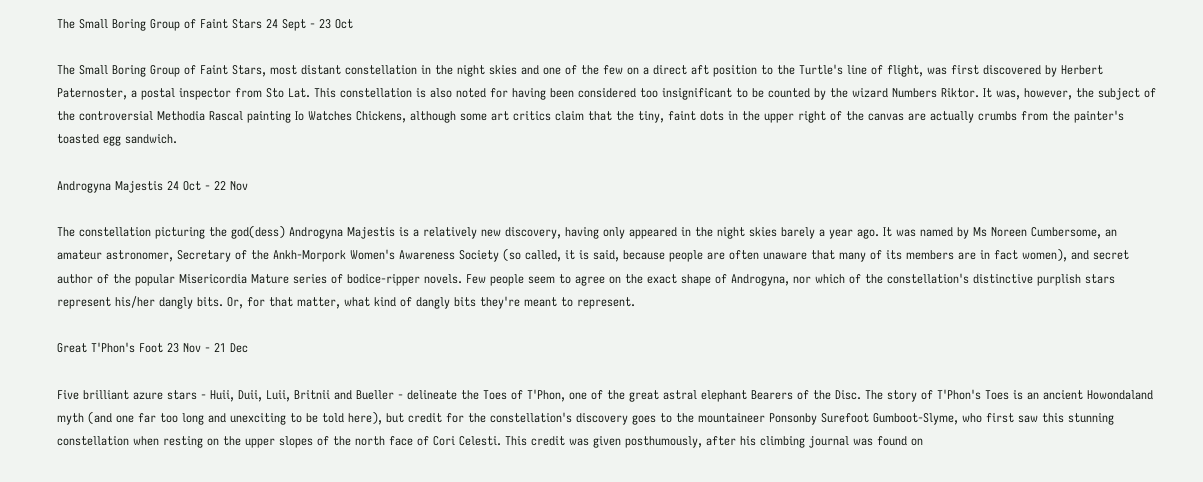The Small Boring Group of Faint Stars 24 Sept - 23 Oct

The Small Boring Group of Faint Stars, most distant constellation in the night skies and one of the few on a direct aft position to the Turtle's line of flight, was first discovered by Herbert Paternoster, a postal inspector from Sto Lat. This constellation is also noted for having been considered too insignificant to be counted by the wizard Numbers Riktor. It was, however, the subject of the controversial Methodia Rascal painting Io Watches Chickens, although some art critics claim that the tiny, faint dots in the upper right of the canvas are actually crumbs from the painter's toasted egg sandwich.

Androgyna Majestis 24 Oct - 22 Nov

The constellation picturing the god(dess) Androgyna Majestis is a relatively new discovery, having only appeared in the night skies barely a year ago. It was named by Ms Noreen Cumbersome, an amateur astronomer, Secretary of the Ankh-Morpork Women's Awareness Society (so called, it is said, because people are often unaware that many of its members are in fact women), and secret author of the popular Misericordia Mature series of bodice-ripper novels. Few people seem to agree on the exact shape of Androgyna, nor which of the constellation's distinctive purplish stars represent his/her dangly bits. Or, for that matter, what kind of dangly bits they're meant to represent.

Great T'Phon's Foot 23 Nov - 21 Dec

Five brilliant azure stars - Huii, Duii, Luii, Britnii and Bueller - delineate the Toes of T'Phon, one of the great astral elephant Bearers of the Disc. The story of T'Phon's Toes is an ancient Howondaland myth (and one far too long and unexciting to be told here), but credit for the constellation's discovery goes to the mountaineer Ponsonby Surefoot Gumboot-Slyme, who first saw this stunning constellation when resting on the upper slopes of the north face of Cori Celesti. This credit was given posthumously, after his climbing journal was found on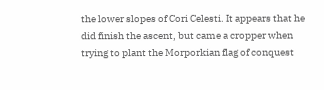the lower slopes of Cori Celesti. It appears that he did finish the ascent, but came a cropper when trying to plant the Morporkian flag of conquest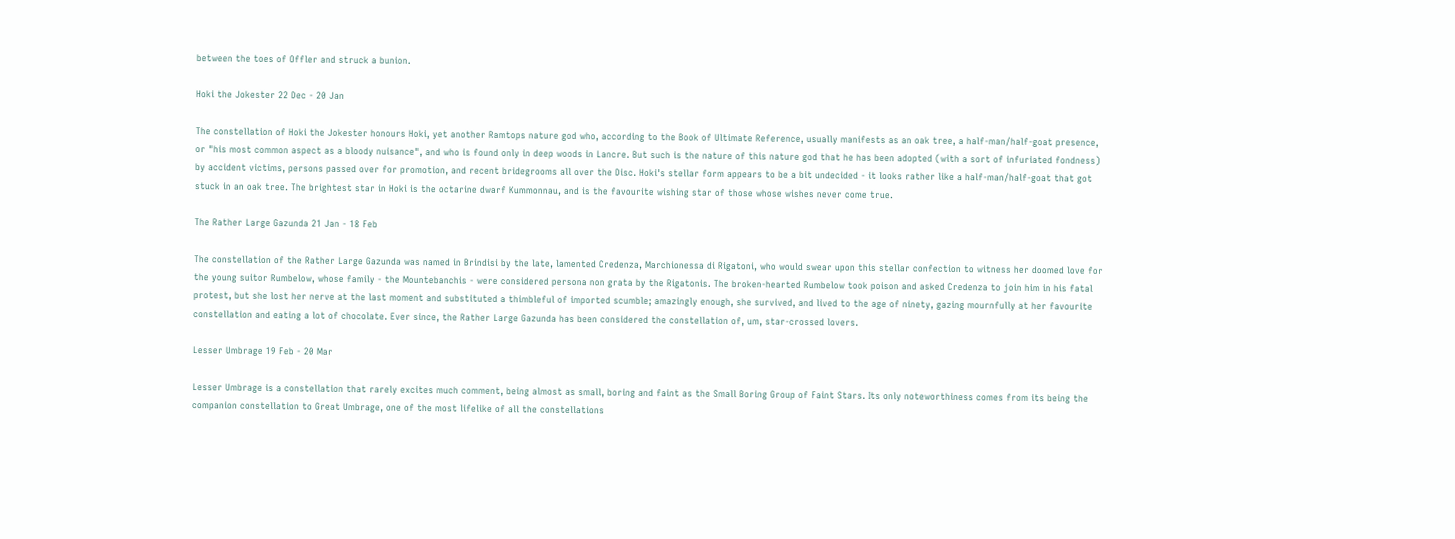between the toes of Offler and struck a bunion.

Hoki the Jokester 22 Dec - 20 Jan

The constellation of Hoki the Jokester honours Hoki, yet another Ramtops nature god who, according to the Book of Ultimate Reference, usually manifests as an oak tree, a half-man/half-goat presence, or "his most common aspect as a bloody nuisance", and who is found only in deep woods in Lancre. But such is the nature of this nature god that he has been adopted (with a sort of infuriated fondness) by accident victims, persons passed over for promotion, and recent bridegrooms all over the Disc. Hoki's stellar form appears to be a bit undecided - it looks rather like a half-man/half-goat that got stuck in an oak tree. The brightest star in Hoki is the octarine dwarf Kummonnau, and is the favourite wishing star of those whose wishes never come true.

The Rather Large Gazunda 21 Jan - 18 Feb

The constellation of the Rather Large Gazunda was named in Brindisi by the late, lamented Credenza, Marchionessa di Rigatoni, who would swear upon this stellar confection to witness her doomed love for the young suitor Rumbelow, whose family - the Mountebanchis - were considered persona non grata by the Rigatonis. The broken-hearted Rumbelow took poison and asked Credenza to join him in his fatal protest, but she lost her nerve at the last moment and substituted a thimbleful of imported scumble; amazingly enough, she survived, and lived to the age of ninety, gazing mournfully at her favourite constellation and eating a lot of chocolate. Ever since, the Rather Large Gazunda has been considered the constellation of, um, star-crossed lovers.

Lesser Umbrage 19 Feb - 20 Mar

Lesser Umbrage is a constellation that rarely excites much comment, being almost as small, boring and faint as the Small Boring Group of Faint Stars. Its only noteworthiness comes from its being the companion constellation to Great Umbrage, one of the most lifelike of all the constellations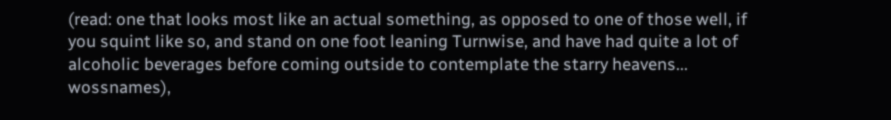(read: one that looks most like an actual something, as opposed to one of those well, if you squint like so, and stand on one foot leaning Turnwise, and have had quite a lot of alcoholic beverages before coming outside to contemplate the starry heavens... wossnames),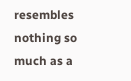resembles nothing so much as a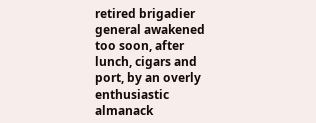retired brigadier general awakened too soon, after lunch, cigars and port, by an overly enthusiastic almanack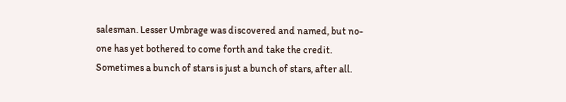salesman. Lesser Umbrage was discovered and named, but no-one has yet bothered to come forth and take the credit. Sometimes a bunch of stars is just a bunch of stars, after all.